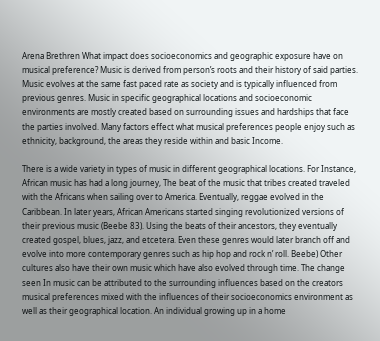Arena Brethren What impact does socioeconomics and geographic exposure have on musical preference? Music is derived from person’s roots and their history of said parties. Music evolves at the same fast paced rate as society and is typically influenced from previous genres. Music in specific geographical locations and socioeconomic environments are mostly created based on surrounding issues and hardships that face the parties involved. Many factors effect what musical preferences people enjoy such as ethnicity, background, the areas they reside within and basic Income.

There is a wide variety in types of music in different geographical locations. For Instance, African music has had a long journey, The beat of the music that tribes created traveled with the Africans when sailing over to America. Eventually, reggae evolved in the Caribbean. In later years, African Americans started singing revolutionized versions of their previous music (Beebe 83). Using the beats of their ancestors, they eventually created gospel, blues, jazz, and etcetera. Even these genres would later branch off and evolve into more contemporary genres such as hip hop and rock n’ roll. Beebe) Other cultures also have their own music which have also evolved through time. The change seen In music can be attributed to the surrounding influences based on the creators musical preferences mixed with the influences of their socioeconomics environment as well as their geographical location. An individual growing up in a home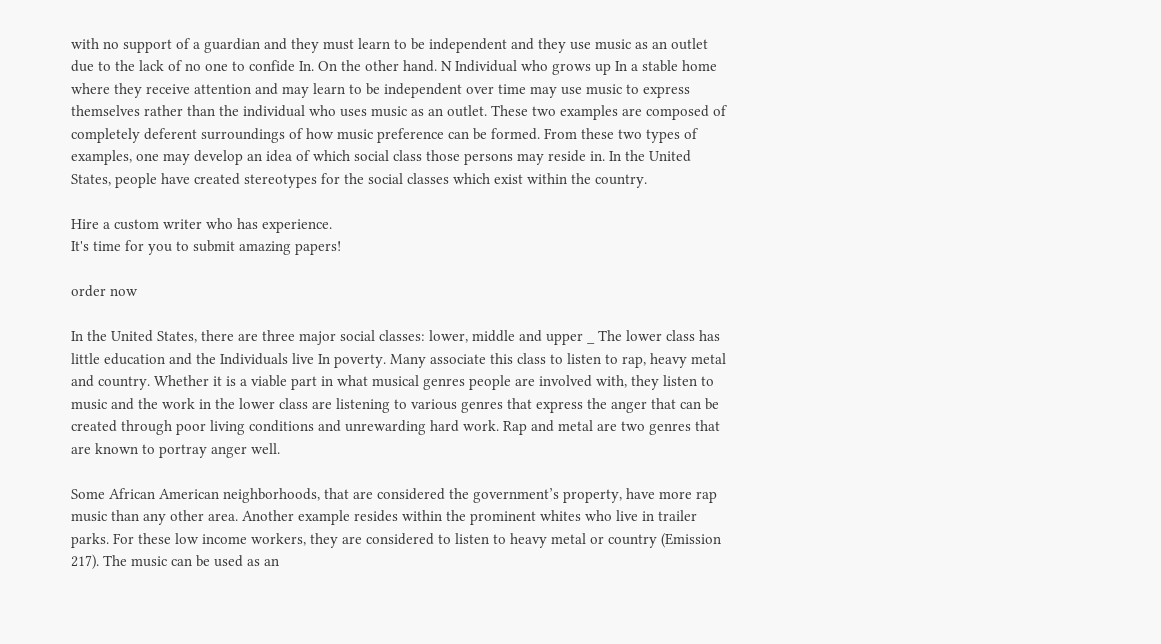with no support of a guardian and they must learn to be independent and they use music as an outlet due to the lack of no one to confide In. On the other hand. N Individual who grows up In a stable home where they receive attention and may learn to be independent over time may use music to express themselves rather than the individual who uses music as an outlet. These two examples are composed of completely deferent surroundings of how music preference can be formed. From these two types of examples, one may develop an idea of which social class those persons may reside in. In the United States, people have created stereotypes for the social classes which exist within the country.

Hire a custom writer who has experience.
It's time for you to submit amazing papers!

order now

In the United States, there are three major social classes: lower, middle and upper _ The lower class has little education and the Individuals live In poverty. Many associate this class to listen to rap, heavy metal and country. Whether it is a viable part in what musical genres people are involved with, they listen to music and the work in the lower class are listening to various genres that express the anger that can be created through poor living conditions and unrewarding hard work. Rap and metal are two genres that are known to portray anger well.

Some African American neighborhoods, that are considered the government’s property, have more rap music than any other area. Another example resides within the prominent whites who live in trailer parks. For these low income workers, they are considered to listen to heavy metal or country (Emission 217). The music can be used as an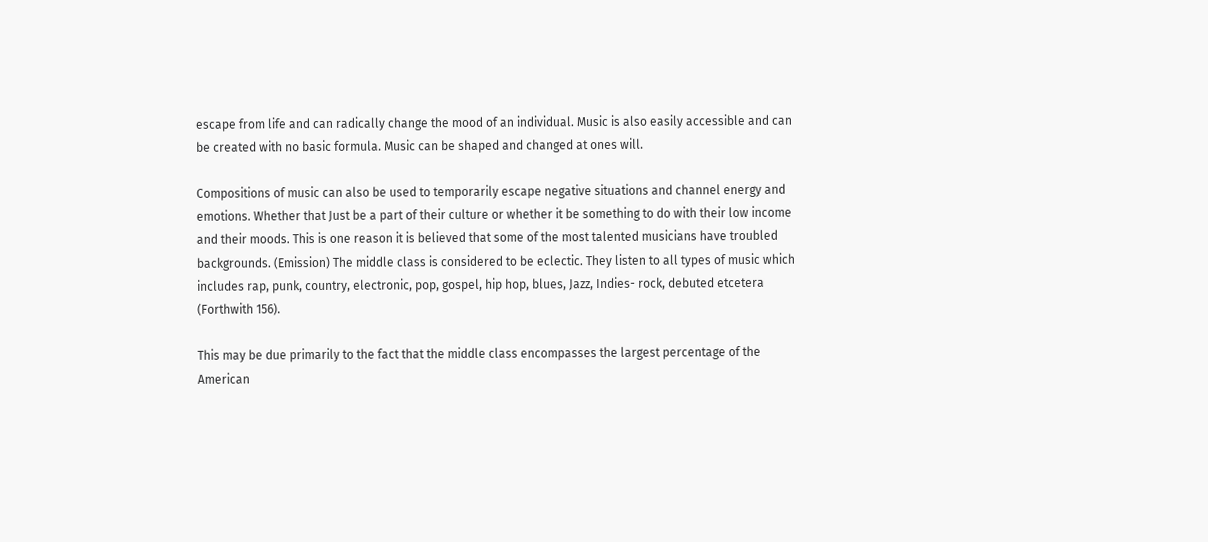escape from life and can radically change the mood of an individual. Music is also easily accessible and can be created with no basic formula. Music can be shaped and changed at ones will.

Compositions of music can also be used to temporarily escape negative situations and channel energy and emotions. Whether that Just be a part of their culture or whether it be something to do with their low income and their moods. This is one reason it is believed that some of the most talented musicians have troubled backgrounds. (Emission) The middle class is considered to be eclectic. They listen to all types of music which includes rap, punk, country, electronic, pop, gospel, hip hop, blues, Jazz, Indies- rock, debuted etcetera (Forthwith 156).

This may be due primarily to the fact that the middle class encompasses the largest percentage of the American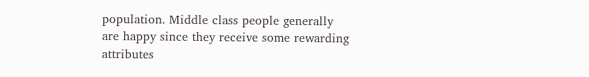population. Middle class people generally are happy since they receive some rewarding attributes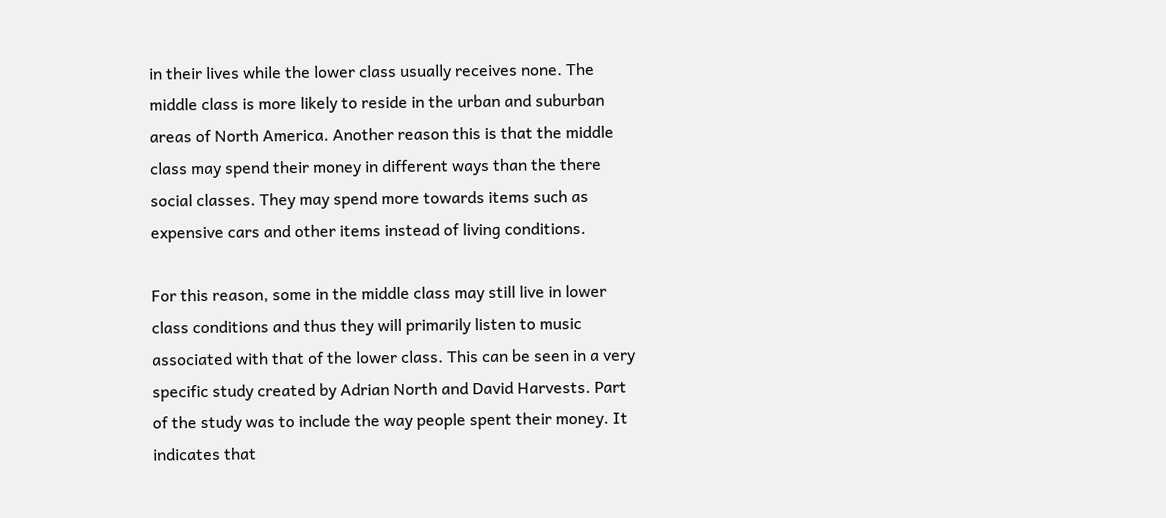in their lives while the lower class usually receives none. The middle class is more likely to reside in the urban and suburban areas of North America. Another reason this is that the middle class may spend their money in different ways than the there social classes. They may spend more towards items such as expensive cars and other items instead of living conditions.

For this reason, some in the middle class may still live in lower class conditions and thus they will primarily listen to music associated with that of the lower class. This can be seen in a very specific study created by Adrian North and David Harvests. Part of the study was to include the way people spent their money. It indicates that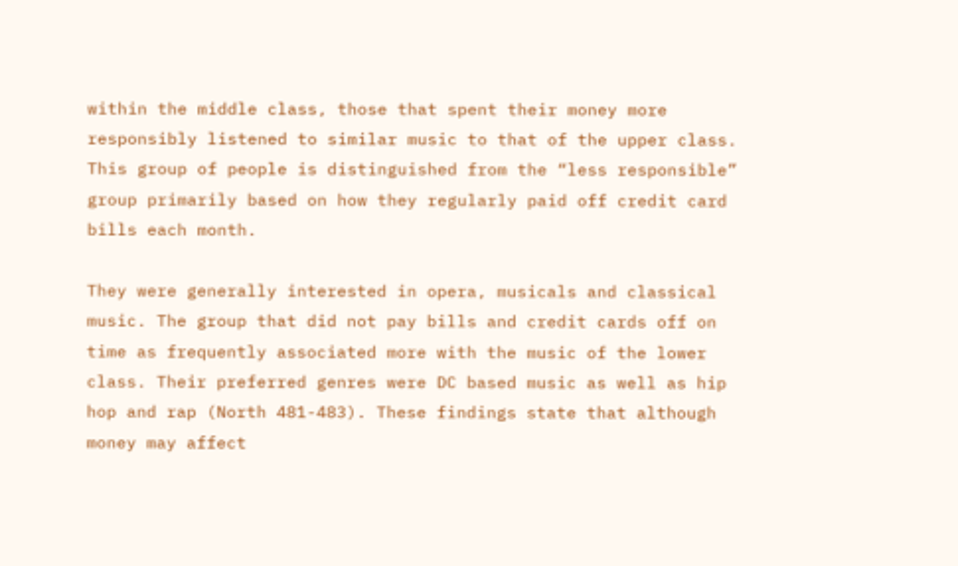within the middle class, those that spent their money more responsibly listened to similar music to that of the upper class. This group of people is distinguished from the “less responsible” group primarily based on how they regularly paid off credit card bills each month.

They were generally interested in opera, musicals and classical music. The group that did not pay bills and credit cards off on time as frequently associated more with the music of the lower class. Their preferred genres were DC based music as well as hip hop and rap (North 481-483). These findings state that although money may affect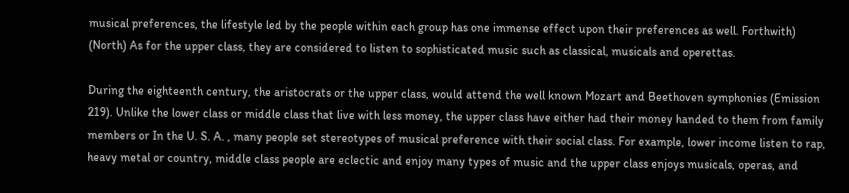musical preferences, the lifestyle led by the people within each group has one immense effect upon their preferences as well. Forthwith) (North) As for the upper class, they are considered to listen to sophisticated music such as classical, musicals and operettas.

During the eighteenth century, the aristocrats or the upper class, would attend the well known Mozart and Beethoven symphonies (Emission 219). Unlike the lower class or middle class that live with less money, the upper class have either had their money handed to them from family members or In the U. S. A. , many people set stereotypes of musical preference with their social class. For example, lower income listen to rap, heavy metal or country, middle class people are eclectic and enjoy many types of music and the upper class enjoys musicals, operas, and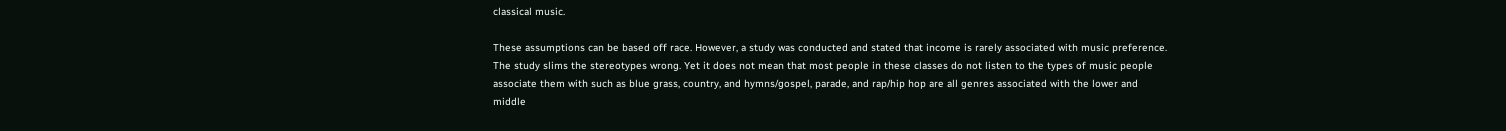classical music.

These assumptions can be based off race. However, a study was conducted and stated that income is rarely associated with music preference. The study slims the stereotypes wrong. Yet it does not mean that most people in these classes do not listen to the types of music people associate them with such as blue grass, country, and hymns/gospel, parade, and rap/hip hop are all genres associated with the lower and middle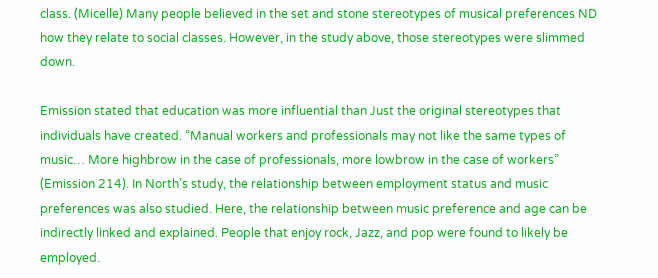class. (Micelle) Many people believed in the set and stone stereotypes of musical preferences ND how they relate to social classes. However, in the study above, those stereotypes were slimmed down.

Emission stated that education was more influential than Just the original stereotypes that individuals have created. “Manual workers and professionals may not like the same types of music… More highbrow in the case of professionals, more lowbrow in the case of workers” (Emission 214). In North’s study, the relationship between employment status and music preferences was also studied. Here, the relationship between music preference and age can be indirectly linked and explained. People that enjoy rock, Jazz, and pop were found to likely be employed.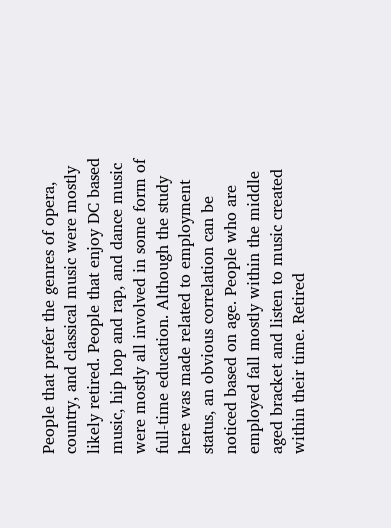People that prefer the genres of opera, country, and classical music were mostly likely retired. People that enjoy DC based music, hip hop and rap, and dance music were mostly all involved in some form of full-time education. Although the study here was made related to employment status, an obvious correlation can be noticed based on age. People who are employed fall mostly within the middle aged bracket and listen to music created within their time. Retired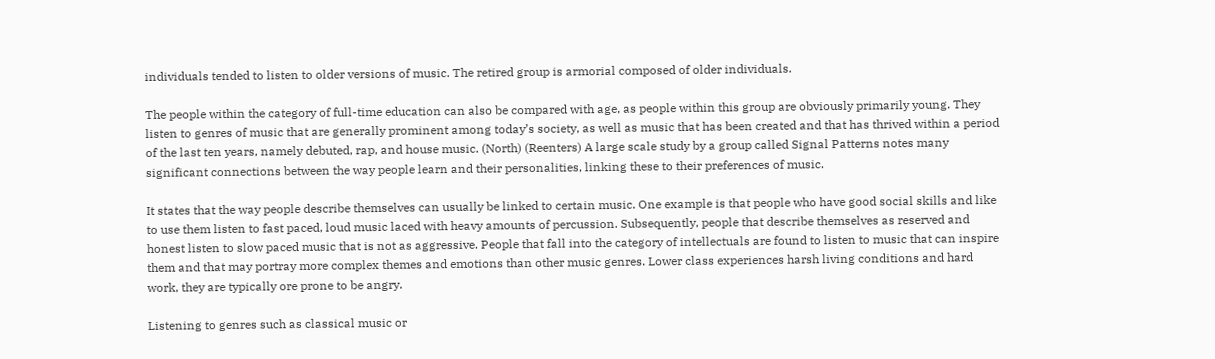individuals tended to listen to older versions of music. The retired group is armorial composed of older individuals.

The people within the category of full-time education can also be compared with age, as people within this group are obviously primarily young. They listen to genres of music that are generally prominent among today’s society, as well as music that has been created and that has thrived within a period of the last ten years, namely debuted, rap, and house music. (North) (Reenters) A large scale study by a group called Signal Patterns notes many significant connections between the way people learn and their personalities, linking these to their preferences of music.

It states that the way people describe themselves can usually be linked to certain music. One example is that people who have good social skills and like to use them listen to fast paced, loud music laced with heavy amounts of percussion. Subsequently, people that describe themselves as reserved and honest listen to slow paced music that is not as aggressive. People that fall into the category of intellectuals are found to listen to music that can inspire them and that may portray more complex themes and emotions than other music genres. Lower class experiences harsh living conditions and hard work, they are typically ore prone to be angry.

Listening to genres such as classical music or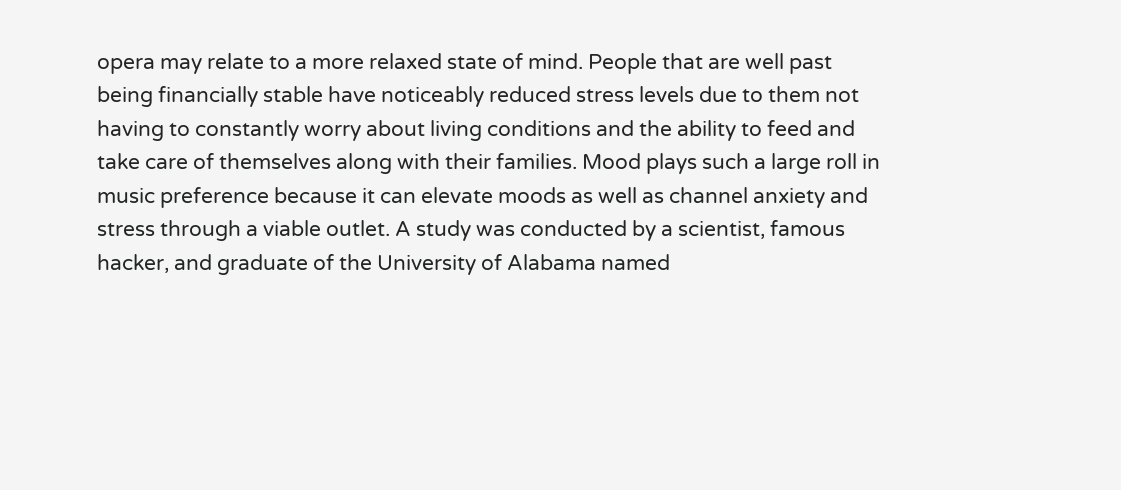opera may relate to a more relaxed state of mind. People that are well past being financially stable have noticeably reduced stress levels due to them not having to constantly worry about living conditions and the ability to feed and take care of themselves along with their families. Mood plays such a large roll in music preference because it can elevate moods as well as channel anxiety and stress through a viable outlet. A study was conducted by a scientist, famous hacker, and graduate of the University of Alabama named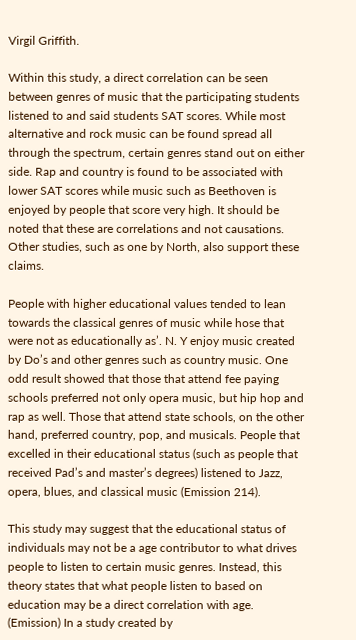Virgil Griffith.

Within this study, a direct correlation can be seen between genres of music that the participating students listened to and said students SAT scores. While most alternative and rock music can be found spread all through the spectrum, certain genres stand out on either side. Rap and country is found to be associated with lower SAT scores while music such as Beethoven is enjoyed by people that score very high. It should be noted that these are correlations and not causations. Other studies, such as one by North, also support these claims.

People with higher educational values tended to lean towards the classical genres of music while hose that were not as educationally as’. N. Y enjoy music created by Do’s and other genres such as country music. One odd result showed that those that attend fee paying schools preferred not only opera music, but hip hop and rap as well. Those that attend state schools, on the other hand, preferred country, pop, and musicals. People that excelled in their educational status (such as people that received Pad’s and master’s degrees) listened to Jazz, opera, blues, and classical music (Emission 214).

This study may suggest that the educational status of individuals may not be a age contributor to what drives people to listen to certain music genres. Instead, this theory states that what people listen to based on education may be a direct correlation with age. (Emission) In a study created by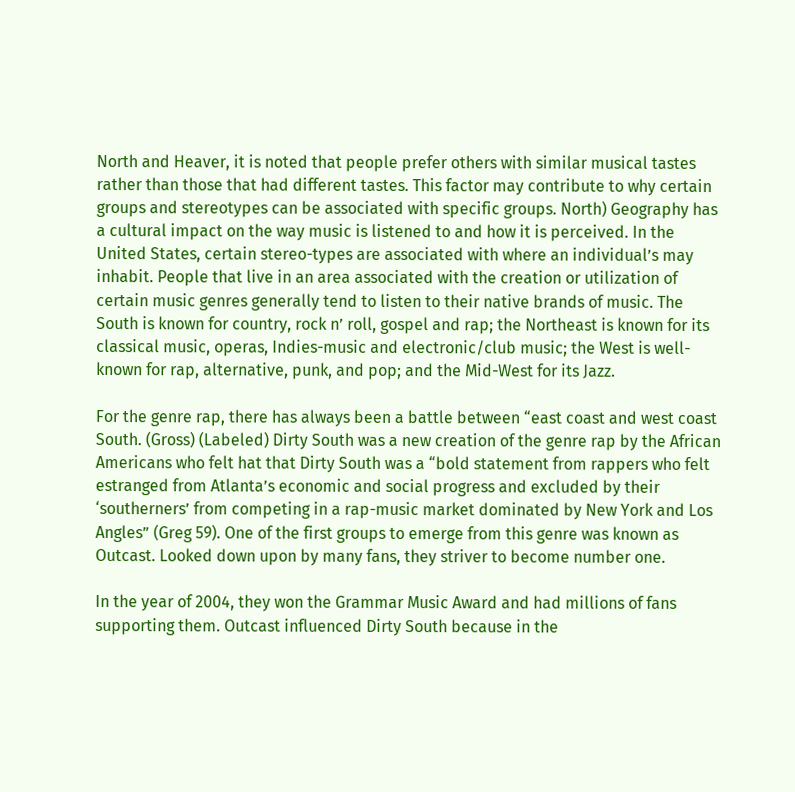North and Heaver, it is noted that people prefer others with similar musical tastes rather than those that had different tastes. This factor may contribute to why certain groups and stereotypes can be associated with specific groups. North) Geography has a cultural impact on the way music is listened to and how it is perceived. In the United States, certain stereo-types are associated with where an individual’s may inhabit. People that live in an area associated with the creation or utilization of certain music genres generally tend to listen to their native brands of music. The South is known for country, rock n’ roll, gospel and rap; the Northeast is known for its classical music, operas, Indies-music and electronic/club music; the West is well-known for rap, alternative, punk, and pop; and the Mid-West for its Jazz.

For the genre rap, there has always been a battle between “east coast and west coast South. (Gross) (Labeled) Dirty South was a new creation of the genre rap by the African Americans who felt hat that Dirty South was a “bold statement from rappers who felt estranged from Atlanta’s economic and social progress and excluded by their ‘southerners’ from competing in a rap-music market dominated by New York and Los Angles” (Greg 59). One of the first groups to emerge from this genre was known as Outcast. Looked down upon by many fans, they striver to become number one.

In the year of 2004, they won the Grammar Music Award and had millions of fans supporting them. Outcast influenced Dirty South because in the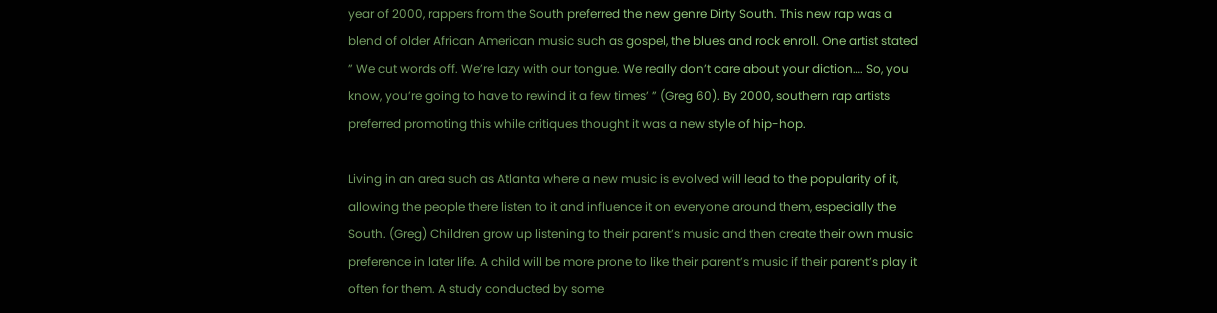year of 2000, rappers from the South preferred the new genre Dirty South. This new rap was a blend of older African American music such as gospel, the blues and rock enroll. One artist stated ” We cut words off. We’re lazy with our tongue. We really don’t care about your diction…. So, you know, you’re going to have to rewind it a few times’ ” (Greg 60). By 2000, southern rap artists preferred promoting this while critiques thought it was a new style of hip-hop.

Living in an area such as Atlanta where a new music is evolved will lead to the popularity of it, allowing the people there listen to it and influence it on everyone around them, especially the South. (Greg) Children grow up listening to their parent’s music and then create their own music preference in later life. A child will be more prone to like their parent’s music if their parent’s play it often for them. A study conducted by some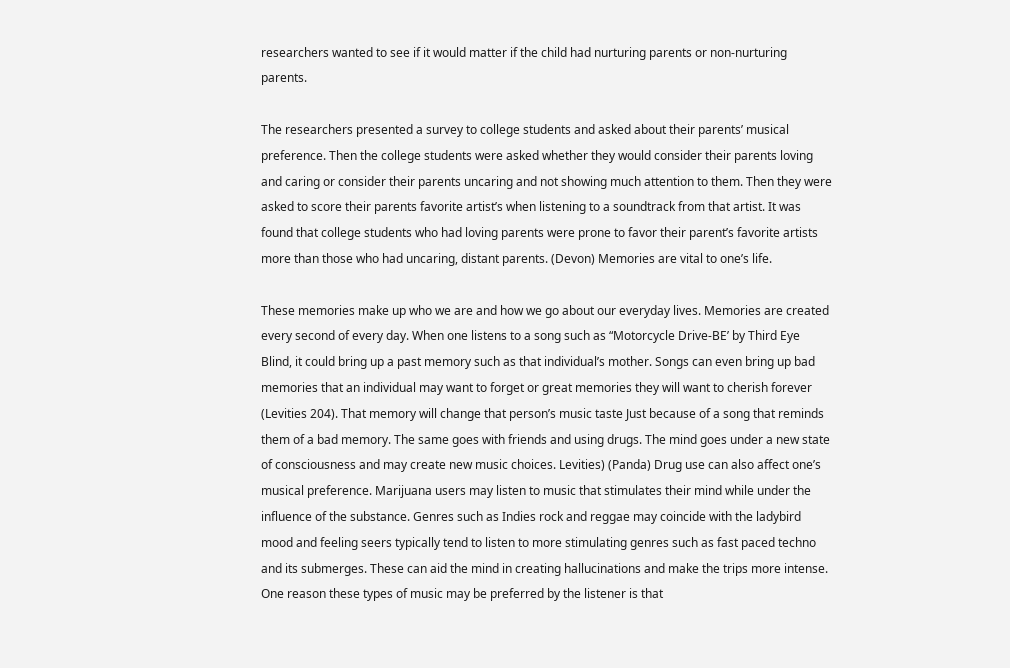researchers wanted to see if it would matter if the child had nurturing parents or non-nurturing parents.

The researchers presented a survey to college students and asked about their parents’ musical preference. Then the college students were asked whether they would consider their parents loving and caring or consider their parents uncaring and not showing much attention to them. Then they were asked to score their parents favorite artist’s when listening to a soundtrack from that artist. It was found that college students who had loving parents were prone to favor their parent’s favorite artists more than those who had uncaring, distant parents. (Devon) Memories are vital to one’s life.

These memories make up who we are and how we go about our everyday lives. Memories are created every second of every day. When one listens to a song such as “Motorcycle Drive-BE’ by Third Eye Blind, it could bring up a past memory such as that individual’s mother. Songs can even bring up bad memories that an individual may want to forget or great memories they will want to cherish forever (Levities 204). That memory will change that person’s music taste Just because of a song that reminds them of a bad memory. The same goes with friends and using drugs. The mind goes under a new state of consciousness and may create new music choices. Levities) (Panda) Drug use can also affect one’s musical preference. Marijuana users may listen to music that stimulates their mind while under the influence of the substance. Genres such as Indies rock and reggae may coincide with the ladybird mood and feeling seers typically tend to listen to more stimulating genres such as fast paced techno and its submerges. These can aid the mind in creating hallucinations and make the trips more intense. One reason these types of music may be preferred by the listener is that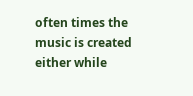often times the music is created either while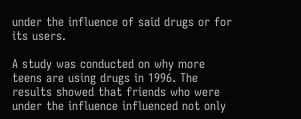under the influence of said drugs or for its users.

A study was conducted on why more teens are using drugs in 1996. The results showed that friends who were under the influence influenced not only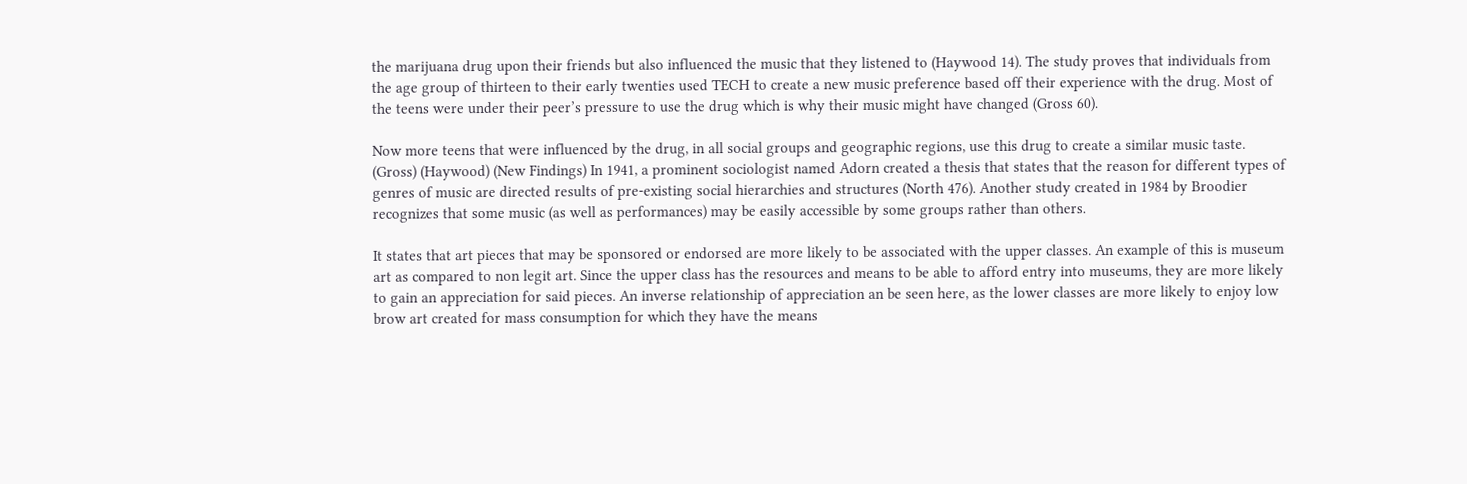the marijuana drug upon their friends but also influenced the music that they listened to (Haywood 14). The study proves that individuals from the age group of thirteen to their early twenties used TECH to create a new music preference based off their experience with the drug. Most of the teens were under their peer’s pressure to use the drug which is why their music might have changed (Gross 60).

Now more teens that were influenced by the drug, in all social groups and geographic regions, use this drug to create a similar music taste. (Gross) (Haywood) (New Findings) In 1941, a prominent sociologist named Adorn created a thesis that states that the reason for different types of genres of music are directed results of pre-existing social hierarchies and structures (North 476). Another study created in 1984 by Broodier recognizes that some music (as well as performances) may be easily accessible by some groups rather than others.

It states that art pieces that may be sponsored or endorsed are more likely to be associated with the upper classes. An example of this is museum art as compared to non legit art. Since the upper class has the resources and means to be able to afford entry into museums, they are more likely to gain an appreciation for said pieces. An inverse relationship of appreciation an be seen here, as the lower classes are more likely to enjoy low brow art created for mass consumption for which they have the means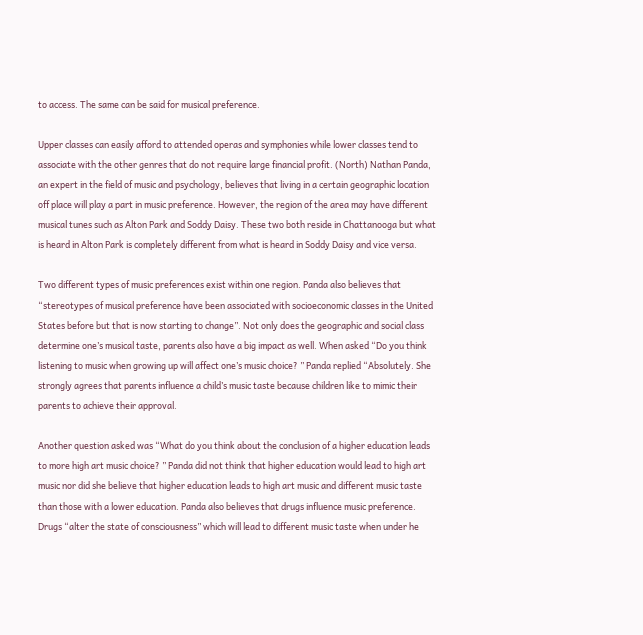to access. The same can be said for musical preference.

Upper classes can easily afford to attended operas and symphonies while lower classes tend to associate with the other genres that do not require large financial profit. (North) Nathan Panda, an expert in the field of music and psychology, believes that living in a certain geographic location off place will play a part in music preference. However, the region of the area may have different musical tunes such as Alton Park and Soddy Daisy. These two both reside in Chattanooga but what is heard in Alton Park is completely different from what is heard in Soddy Daisy and vice versa.

Two different types of music preferences exist within one region. Panda also believes that “stereotypes of musical preference have been associated with socioeconomic classes in the United States before but that is now starting to change”. Not only does the geographic and social class determine one’s musical taste, parents also have a big impact as well. When asked “Do you think listening to music when growing up will affect one’s music choice? ” Panda replied “Absolutely. She strongly agrees that parents influence a child’s music taste because children like to mimic their parents to achieve their approval.

Another question asked was “What do you think about the conclusion of a higher education leads to more high art music choice? ” Panda did not think that higher education would lead to high art music nor did she believe that higher education leads to high art music and different music taste than those with a lower education. Panda also believes that drugs influence music preference. Drugs “alter the state of consciousness” which will lead to different music taste when under he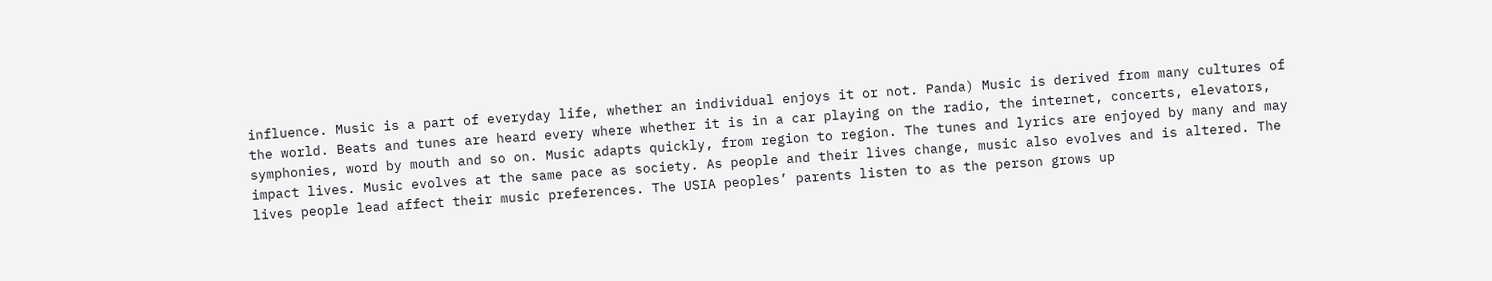influence. Music is a part of everyday life, whether an individual enjoys it or not. Panda) Music is derived from many cultures of the world. Beats and tunes are heard every where whether it is in a car playing on the radio, the internet, concerts, elevators, symphonies, word by mouth and so on. Music adapts quickly, from region to region. The tunes and lyrics are enjoyed by many and may impact lives. Music evolves at the same pace as society. As people and their lives change, music also evolves and is altered. The lives people lead affect their music preferences. The USIA peoples’ parents listen to as the person grows up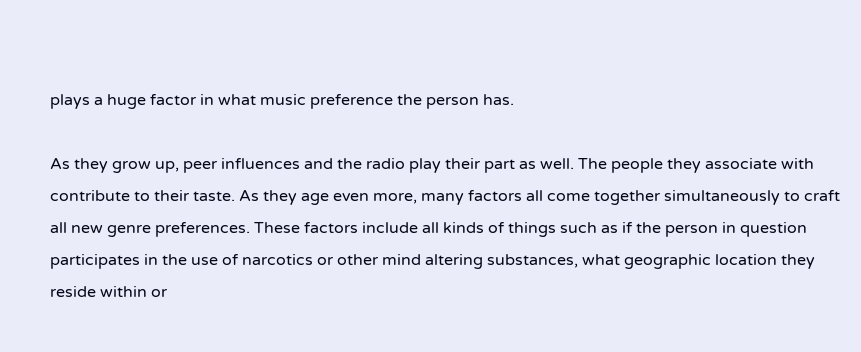plays a huge factor in what music preference the person has.

As they grow up, peer influences and the radio play their part as well. The people they associate with contribute to their taste. As they age even more, many factors all come together simultaneously to craft all new genre preferences. These factors include all kinds of things such as if the person in question participates in the use of narcotics or other mind altering substances, what geographic location they reside within or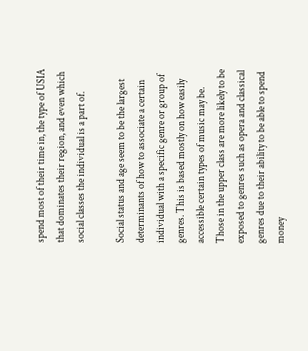spend most of their time in, the type of USIA that dominates their region, and even which social classes the individual is a part of.

Social status and age seem to be the largest determinants of how to associate a certain individual with a specific genre or group of genres. This is based mostly on how easily accessible certain types of music may be. Those in the upper class are more likely to be exposed to genres such as opera and classical genres due to their ability to be able to spend money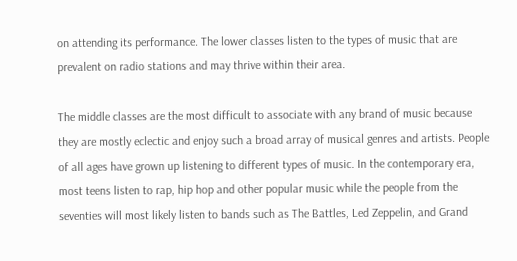on attending its performance. The lower classes listen to the types of music that are prevalent on radio stations and may thrive within their area.

The middle classes are the most difficult to associate with any brand of music because they are mostly eclectic and enjoy such a broad array of musical genres and artists. People of all ages have grown up listening to different types of music. In the contemporary era, most teens listen to rap, hip hop and other popular music while the people from the seventies will most likely listen to bands such as The Battles, Led Zeppelin, and Grand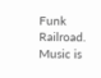Funk Railroad. Music is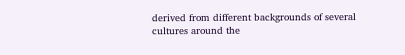derived from different backgrounds of several cultures around the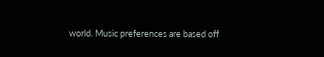world. Music preferences are based off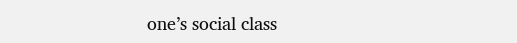one’s social class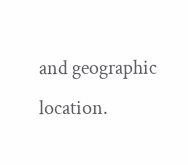and geographic location.